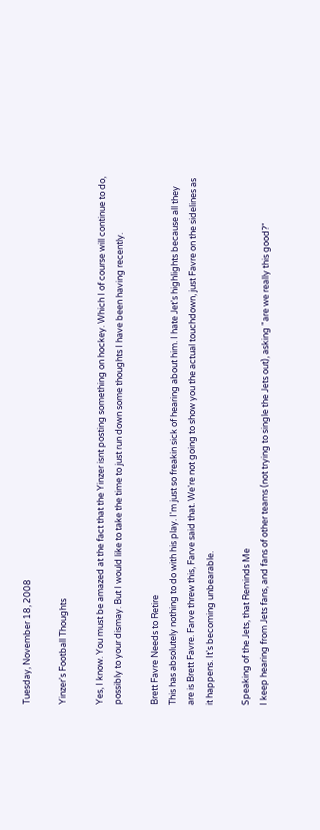Tuesday, November 18, 2008

Yinzer's Football Thoughts

Yes, I know. You must be amazed at the fact that the Yinzer isnt posting something on hockey. Which I of course will continue to do, possibly to your dismay. But I would like to take the time to just run down some thoughts I have been having recently.

Brett Favre Needs to Retire
This has absolutely nothing to do with his play. I'm just so freakin sick of hearing about him. I hate Jet's highlights because all they are is Brett Favre. Farve threw this, Farve said that. We're not going to show you the actual touchdown, just Favre on the sidelines as it happens. It's becoming unbearable.

Speaking of the Jets, that Reminds Me
I keep hearing from Jets fans, and fans of other teams (not trying to single the Jets out), asking "are we really this good?"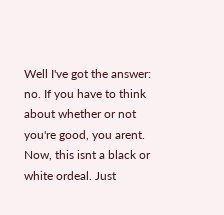Well I've got the answer: no. If you have to think about whether or not you're good, you arent. Now, this isnt a black or white ordeal. Just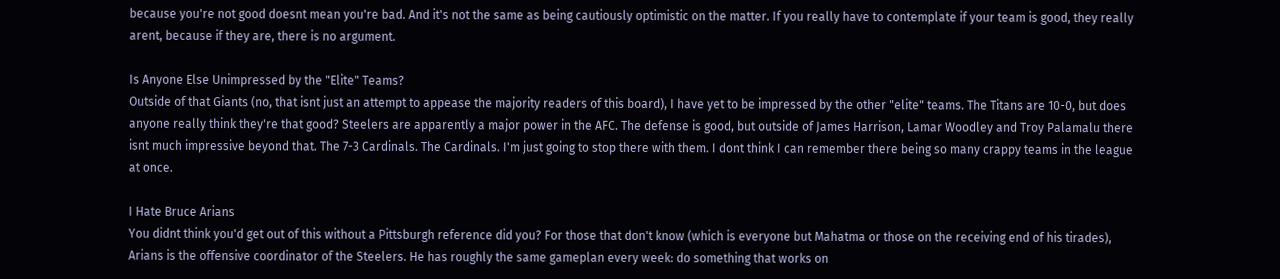because you're not good doesnt mean you're bad. And it's not the same as being cautiously optimistic on the matter. If you really have to contemplate if your team is good, they really arent, because if they are, there is no argument.

Is Anyone Else Unimpressed by the "Elite" Teams?
Outside of that Giants (no, that isnt just an attempt to appease the majority readers of this board), I have yet to be impressed by the other "elite" teams. The Titans are 10-0, but does anyone really think they're that good? Steelers are apparently a major power in the AFC. The defense is good, but outside of James Harrison, Lamar Woodley and Troy Palamalu there isnt much impressive beyond that. The 7-3 Cardinals. The Cardinals. I'm just going to stop there with them. I dont think I can remember there being so many crappy teams in the league at once.

I Hate Bruce Arians
You didnt think you'd get out of this without a Pittsburgh reference did you? For those that don't know (which is everyone but Mahatma or those on the receiving end of his tirades), Arians is the offensive coordinator of the Steelers. He has roughly the same gameplan every week: do something that works on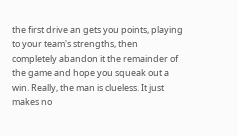the first drive an gets you points, playing to your team's strengths, then completely abandon it the remainder of the game and hope you squeak out a win. Really, the man is clueless. It just makes no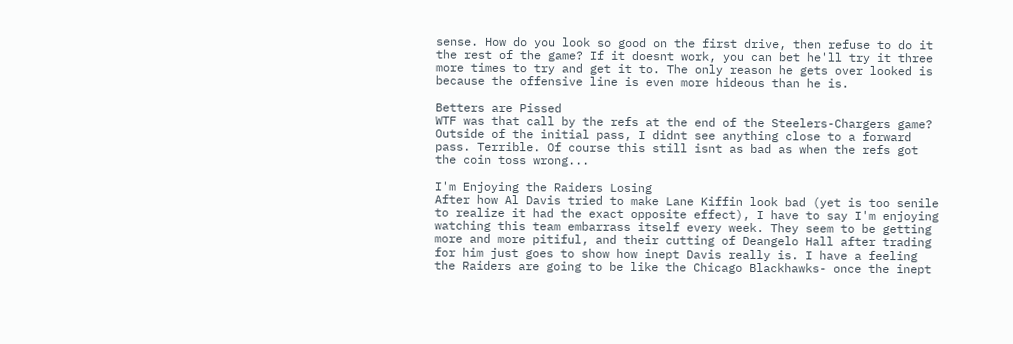sense. How do you look so good on the first drive, then refuse to do it the rest of the game? If it doesnt work, you can bet he'll try it three more times to try and get it to. The only reason he gets over looked is because the offensive line is even more hideous than he is.

Betters are Pissed
WTF was that call by the refs at the end of the Steelers-Chargers game? Outside of the initial pass, I didnt see anything close to a forward pass. Terrible. Of course this still isnt as bad as when the refs got the coin toss wrong...

I'm Enjoying the Raiders Losing
After how Al Davis tried to make Lane Kiffin look bad (yet is too senile to realize it had the exact opposite effect), I have to say I'm enjoying watching this team embarrass itself every week. They seem to be getting more and more pitiful, and their cutting of Deangelo Hall after trading for him just goes to show how inept Davis really is. I have a feeling the Raiders are going to be like the Chicago Blackhawks- once the inept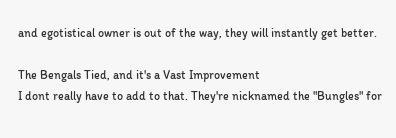and egotistical owner is out of the way, they will instantly get better.

The Bengals Tied, and it's a Vast Improvement
I dont really have to add to that. They're nicknamed the "Bungles" for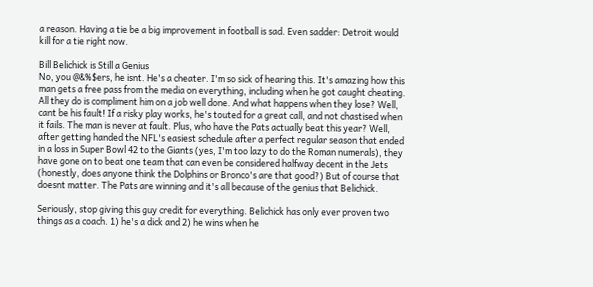a reason. Having a tie be a big improvement in football is sad. Even sadder: Detroit would kill for a tie right now.

Bill Belichick is Still a Genius
No, you @&%$ers, he isnt. He's a cheater. I'm so sick of hearing this. It's amazing how this man gets a free pass from the media on everything, including when he got caught cheating. All they do is compliment him on a job well done. And what happens when they lose? Well, cant be his fault! If a risky play works, he's touted for a great call, and not chastised when it fails. The man is never at fault. Plus, who have the Pats actually beat this year? Well, after getting handed the NFL's easiest schedule after a perfect regular season that ended in a loss in Super Bowl 42 to the Giants (yes, I'm too lazy to do the Roman numerals), they have gone on to beat one team that can even be considered halfway decent in the Jets (honestly, does anyone think the Dolphins or Bronco's are that good?) But of course that doesnt matter. The Pats are winning and it's all because of the genius that Belichick.

Seriously, stop giving this guy credit for everything. Belichick has only ever proven two things as a coach. 1) he's a dick and 2) he wins when he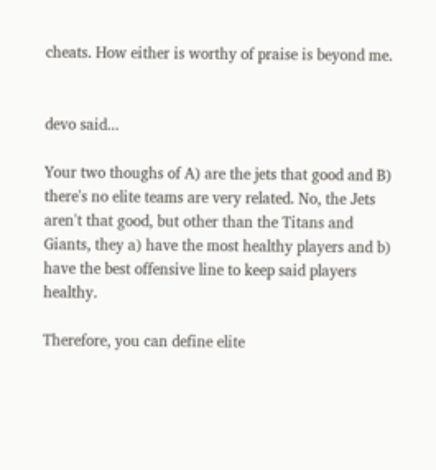cheats. How either is worthy of praise is beyond me.


devo said...

Your two thoughs of A) are the jets that good and B) there's no elite teams are very related. No, the Jets aren't that good, but other than the Titans and Giants, they a) have the most healthy players and b) have the best offensive line to keep said players healthy.

Therefore, you can define elite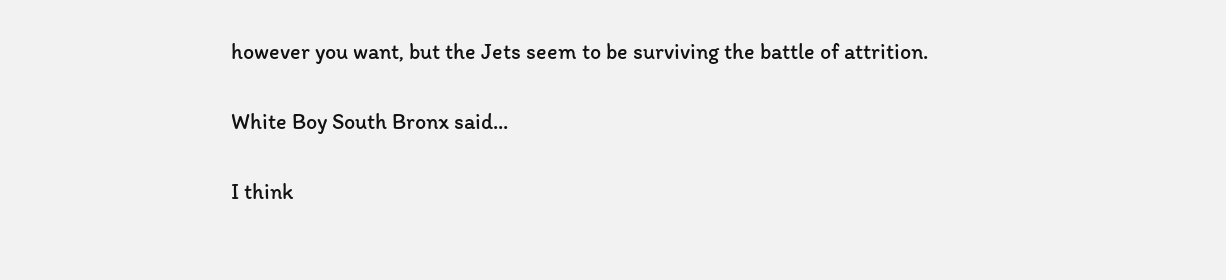however you want, but the Jets seem to be surviving the battle of attrition.

White Boy South Bronx said...

I think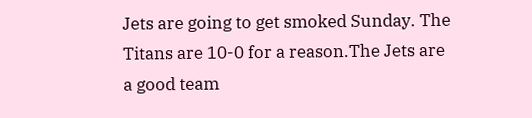Jets are going to get smoked Sunday. The Titans are 10-0 for a reason.The Jets are a good team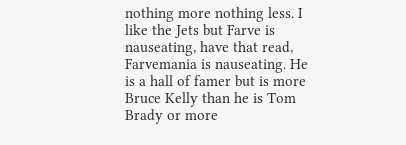nothing more nothing less. I like the Jets but Farve is nauseating, have that read, Farvemania is nauseating. He is a hall of famer but is more Bruce Kelly than he is Tom Brady or more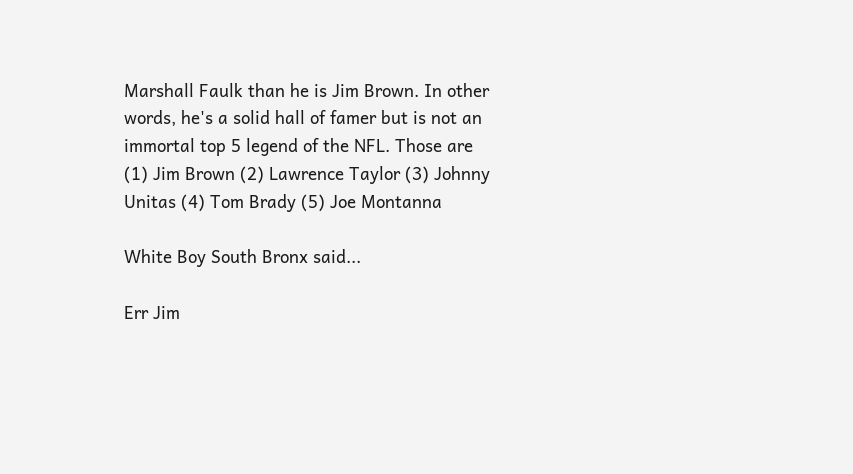Marshall Faulk than he is Jim Brown. In other words, he's a solid hall of famer but is not an immortal top 5 legend of the NFL. Those are (1) Jim Brown (2) Lawrence Taylor (3) Johnny Unitas (4) Tom Brady (5) Joe Montanna

White Boy South Bronx said...

Err Jim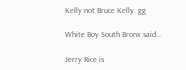Kelly not Bruce Kelly. gg

White Boy South Bronx said...

Jerry Rice is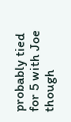probably tied for 5 with Joe though